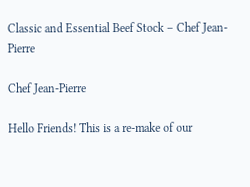Classic and Essential Beef Stock – Chef Jean-Pierre

Chef Jean-Pierre

Hello Friends! This is a re-make of our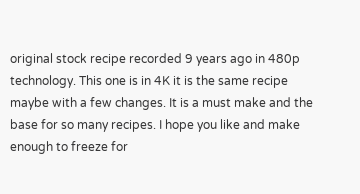original stock recipe recorded 9 years ago in 480p technology. This one is in 4K it is the same recipe maybe with a few changes. It is a must make and the base for so many recipes. I hope you like and make enough to freeze for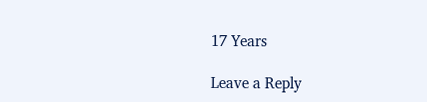17 Years

Leave a Reply